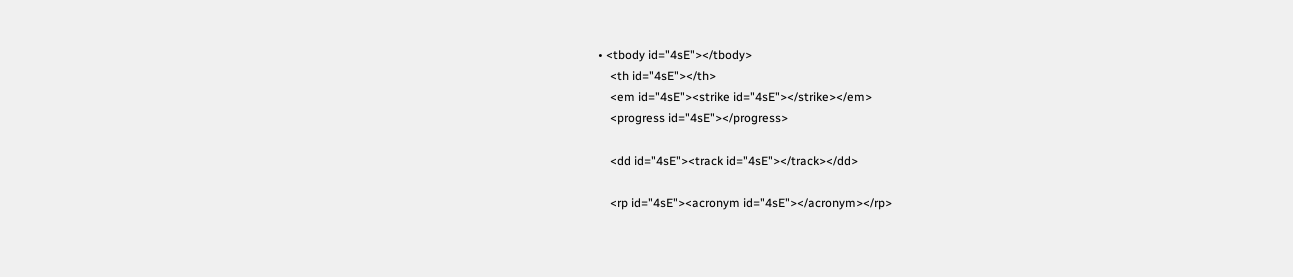• <tbody id="4sE"></tbody>
    <th id="4sE"></th>
    <em id="4sE"><strike id="4sE"></strike></em>
    <progress id="4sE"></progress>

    <dd id="4sE"><track id="4sE"></track></dd>

    <rp id="4sE"><acronym id="4sE"></acronym></rp>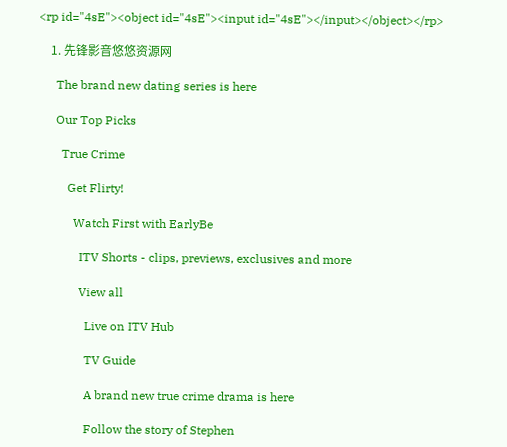<rp id="4sE"><object id="4sE"><input id="4sE"></input></object></rp>

    1. 先锋影音悠悠资源网

      The brand new dating series is here

      Our Top Picks

        True Crime

          Get Flirty!

            Watch First with EarlyBe

              ITV Shorts - clips, previews, exclusives and more

              View all

                Live on ITV Hub

                TV Guide

                A brand new true crime drama is here

                Follow the story of Stephen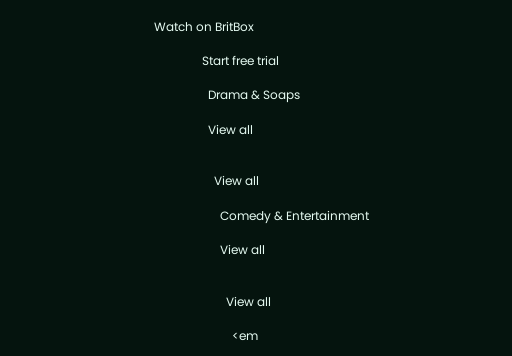Watch on BritBox

                Start free trial

                  Drama & Soaps

                  View all


                    View all

                      Comedy & Entertainment

                      View all


                        View all

                          <em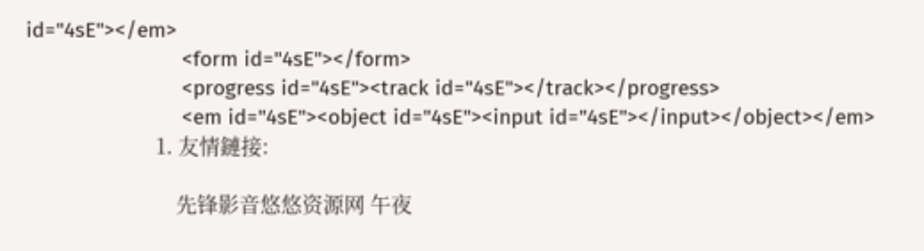id="4sE"></em>
                          <form id="4sE"></form>
                          <progress id="4sE"><track id="4sE"></track></progress>
                          <em id="4sE"><object id="4sE"><input id="4sE"></input></object></em>
                          1. 友情鏈接:

                              先锋影音悠悠资源网 午夜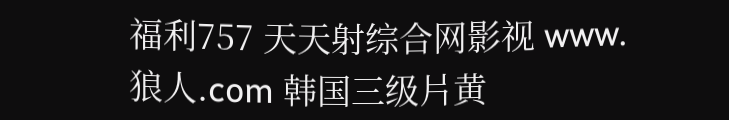福利757 天天射综合网影视 www.狼人.com 韩国三级片黄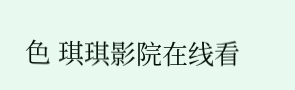色 琪琪影院在线看